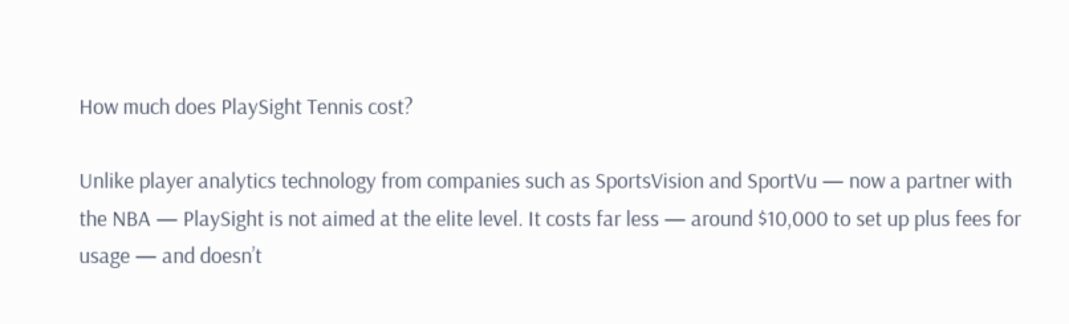How much does PlaySight Tennis cost?

Unlike player analytics technology from companies such as SportsVision and SportVu — now a partner with the NBA — PlaySight is not aimed at the elite level. It costs far less — around $10,000 to set up plus fees for usage — and doesn’t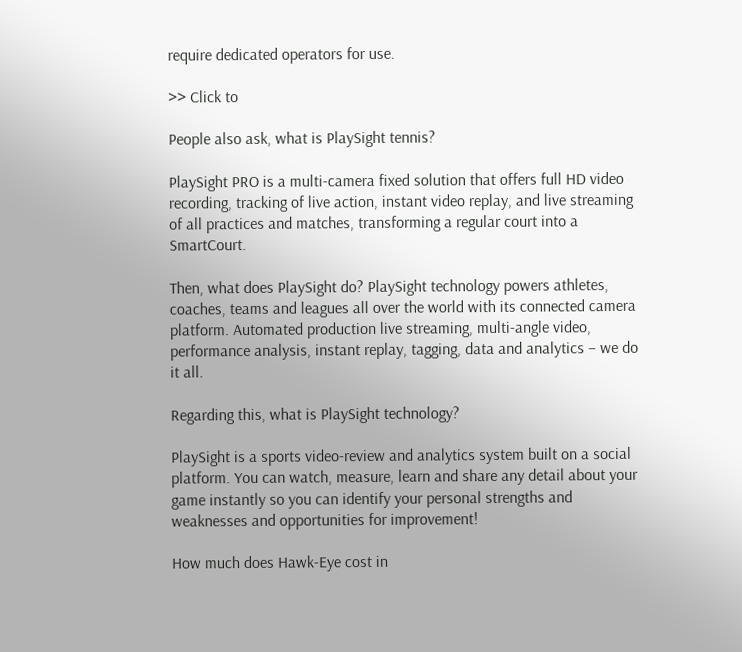require dedicated operators for use.

>> Click to

People also ask, what is PlaySight tennis?

PlaySight PRO is a multi-camera fixed solution that offers full HD video recording, tracking of live action, instant video replay, and live streaming of all practices and matches, transforming a regular court into a SmartCourt.

Then, what does PlaySight do? PlaySight technology powers athletes, coaches, teams and leagues all over the world with its connected camera platform. Automated production live streaming, multi-angle video, performance analysis, instant replay, tagging, data and analytics – we do it all.

Regarding this, what is PlaySight technology?

PlaySight is a sports video-review and analytics system built on a social platform. You can watch, measure, learn and share any detail about your game instantly so you can identify your personal strengths and weaknesses and opportunities for improvement!

How much does Hawk-Eye cost in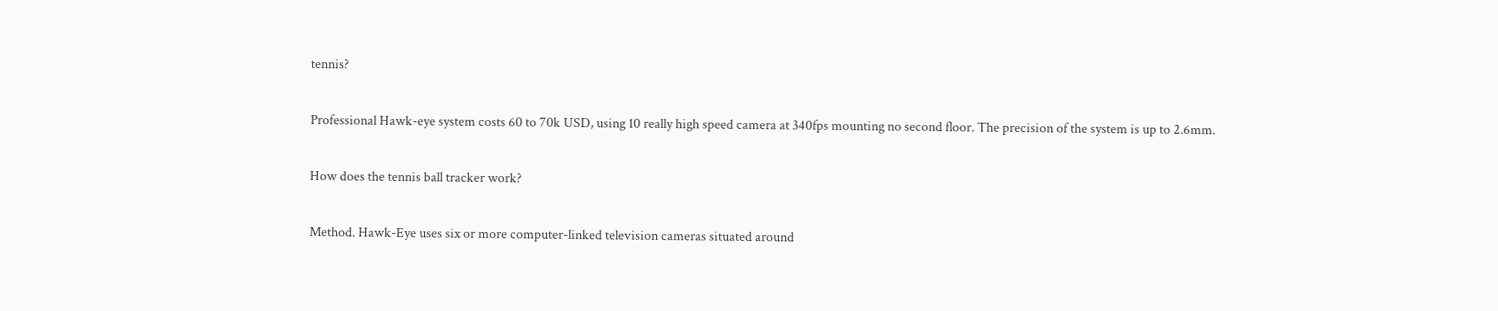tennis?

Professional Hawk-eye system costs 60 to 70k USD, using 10 really high speed camera at 340fps mounting no second floor. The precision of the system is up to 2.6mm.

How does the tennis ball tracker work?

Method. Hawk-Eye uses six or more computer-linked television cameras situated around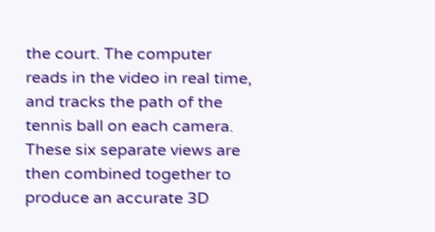the court. The computer reads in the video in real time, and tracks the path of the tennis ball on each camera. These six separate views are then combined together to produce an accurate 3D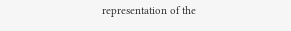representation of the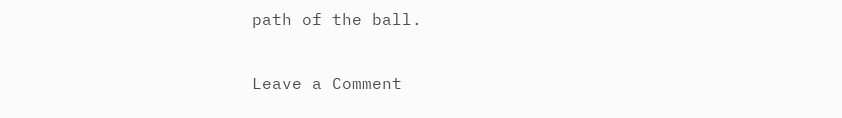path of the ball.

Leave a Comment